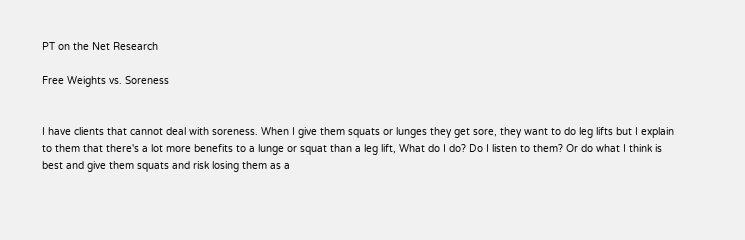PT on the Net Research

Free Weights vs. Soreness


I have clients that cannot deal with soreness. When I give them squats or lunges they get sore, they want to do leg lifts but I explain to them that there's a lot more benefits to a lunge or squat than a leg lift, What do I do? Do I listen to them? Or do what I think is best and give them squats and risk losing them as a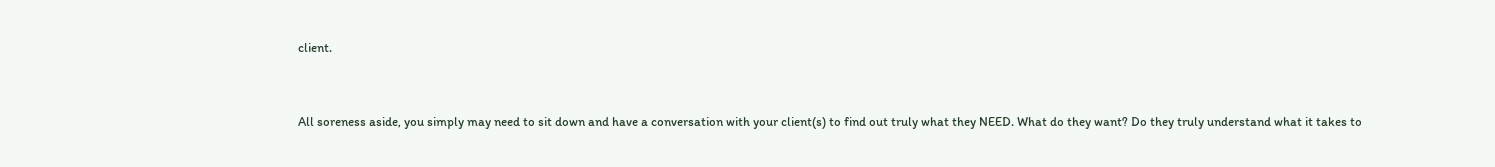client.


All soreness aside, you simply may need to sit down and have a conversation with your client(s) to find out truly what they NEED. What do they want? Do they truly understand what it takes to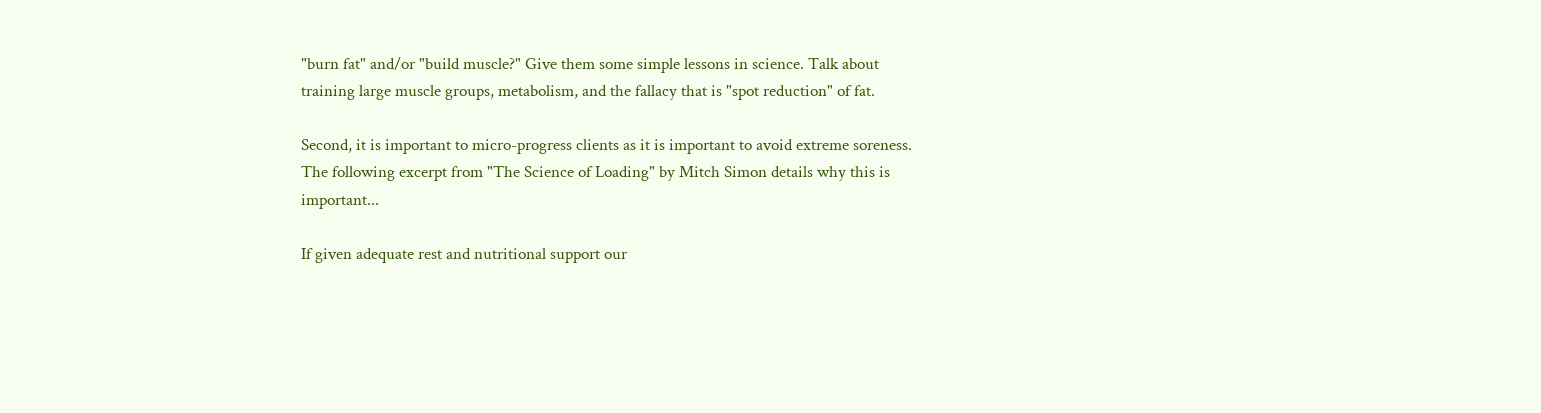"burn fat" and/or "build muscle?" Give them some simple lessons in science. Talk about training large muscle groups, metabolism, and the fallacy that is "spot reduction" of fat.

Second, it is important to micro-progress clients as it is important to avoid extreme soreness. The following excerpt from "The Science of Loading" by Mitch Simon details why this is important...

If given adequate rest and nutritional support our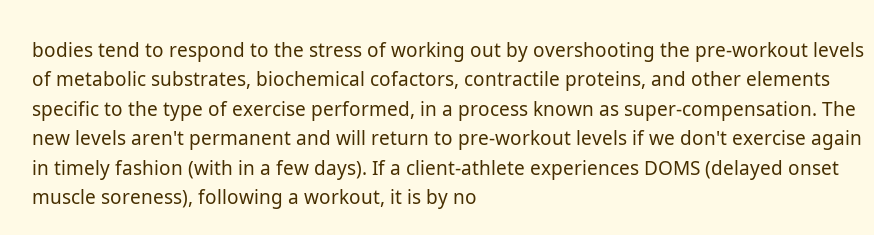bodies tend to respond to the stress of working out by overshooting the pre-workout levels of metabolic substrates, biochemical cofactors, contractile proteins, and other elements specific to the type of exercise performed, in a process known as super-compensation. The new levels aren't permanent and will return to pre-workout levels if we don't exercise again in timely fashion (with in a few days). If a client-athlete experiences DOMS (delayed onset muscle soreness), following a workout, it is by no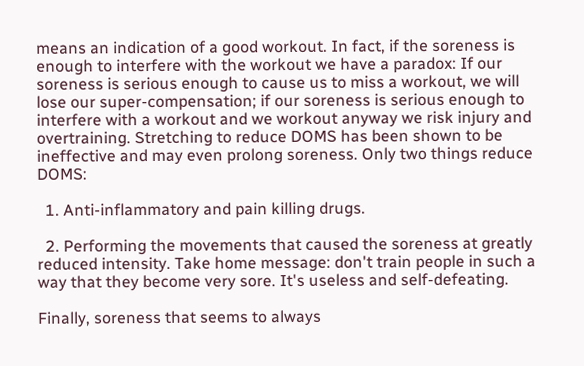means an indication of a good workout. In fact, if the soreness is enough to interfere with the workout we have a paradox: If our soreness is serious enough to cause us to miss a workout, we will lose our super-compensation; if our soreness is serious enough to interfere with a workout and we workout anyway we risk injury and overtraining. Stretching to reduce DOMS has been shown to be ineffective and may even prolong soreness. Only two things reduce DOMS:

  1. Anti-inflammatory and pain killing drugs.

  2. Performing the movements that caused the soreness at greatly reduced intensity. Take home message: don't train people in such a way that they become very sore. It's useless and self-defeating.

Finally, soreness that seems to always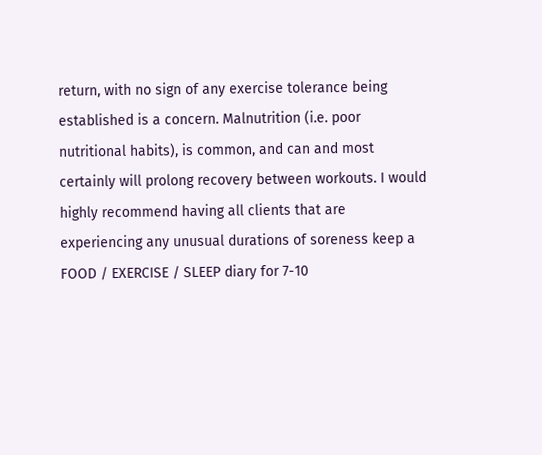return, with no sign of any exercise tolerance being established is a concern. Malnutrition (i.e. poor nutritional habits), is common, and can and most certainly will prolong recovery between workouts. I would highly recommend having all clients that are experiencing any unusual durations of soreness keep a FOOD / EXERCISE / SLEEP diary for 7-10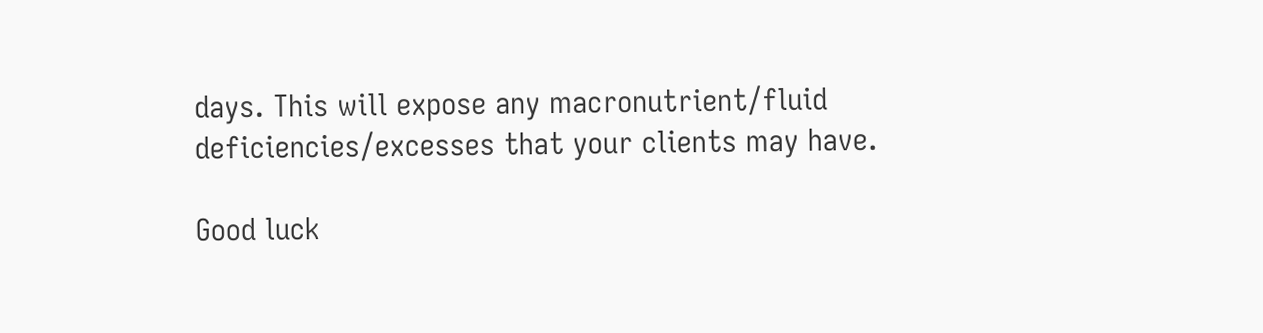days. This will expose any macronutrient/fluid deficiencies/excesses that your clients may have.

Good luck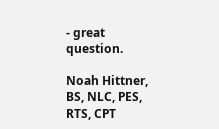- great question.

Noah Hittner, BS, NLC, PES, RTS, CPT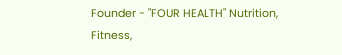Founder - "FOUR HEALTH" Nutrition, Fitness,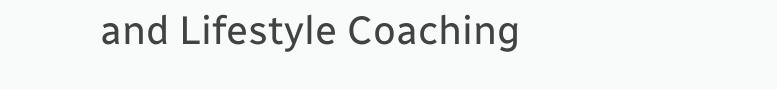and Lifestyle Coaching